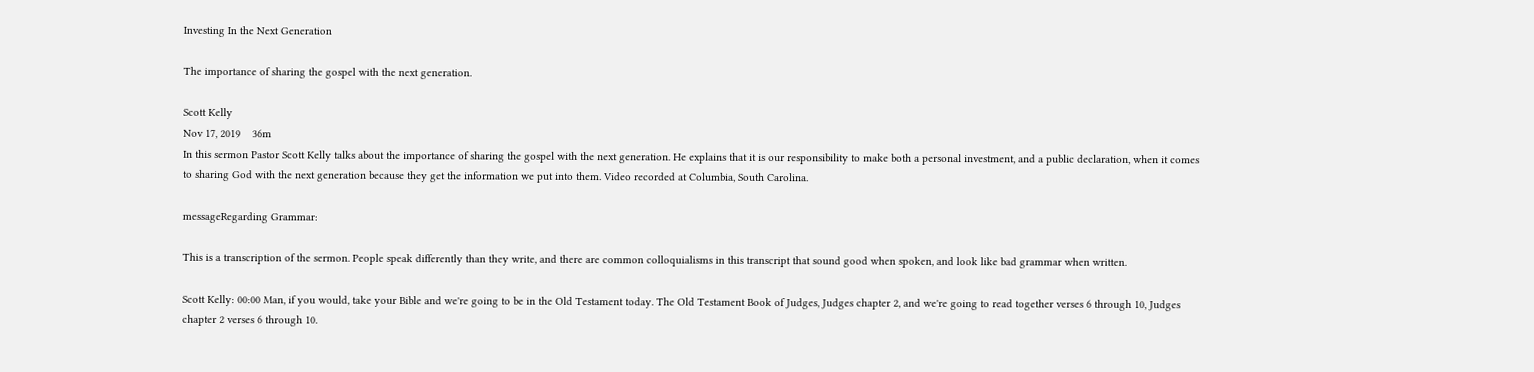Investing In the Next Generation

The importance of sharing the gospel with the next generation.

Scott Kelly
Nov 17, 2019    36m
In this sermon Pastor Scott Kelly talks about the importance of sharing the gospel with the next generation. He explains that it is our responsibility to make both a personal investment, and a public declaration, when it comes to sharing God with the next generation because they get the information we put into them. Video recorded at Columbia, South Carolina.

messageRegarding Grammar:

This is a transcription of the sermon. People speak differently than they write, and there are common colloquialisms in this transcript that sound good when spoken, and look like bad grammar when written.

Scott Kelly: 00:00 Man, if you would, take your Bible and we're going to be in the Old Testament today. The Old Testament Book of Judges, Judges chapter 2, and we're going to read together verses 6 through 10, Judges chapter 2 verses 6 through 10.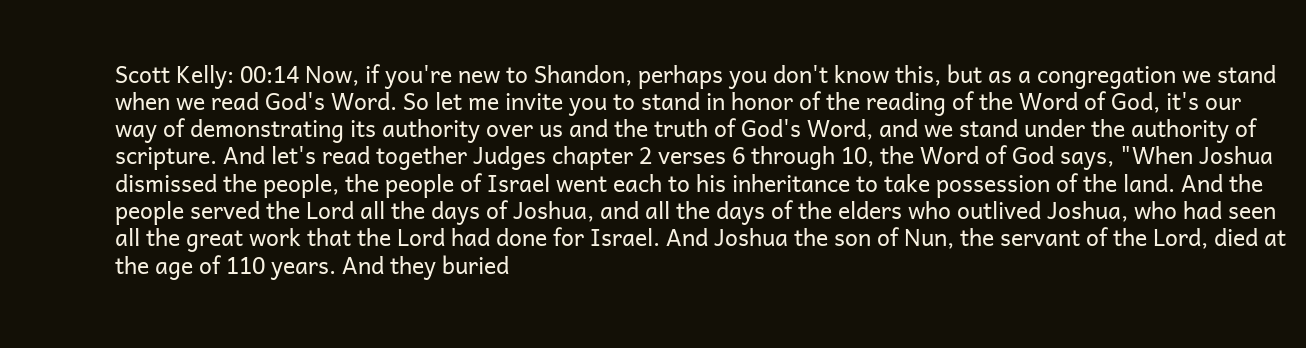Scott Kelly: 00:14 Now, if you're new to Shandon, perhaps you don't know this, but as a congregation we stand when we read God's Word. So let me invite you to stand in honor of the reading of the Word of God, it's our way of demonstrating its authority over us and the truth of God's Word, and we stand under the authority of scripture. And let's read together Judges chapter 2 verses 6 through 10, the Word of God says, "When Joshua dismissed the people, the people of Israel went each to his inheritance to take possession of the land. And the people served the Lord all the days of Joshua, and all the days of the elders who outlived Joshua, who had seen all the great work that the Lord had done for Israel. And Joshua the son of Nun, the servant of the Lord, died at the age of 110 years. And they buried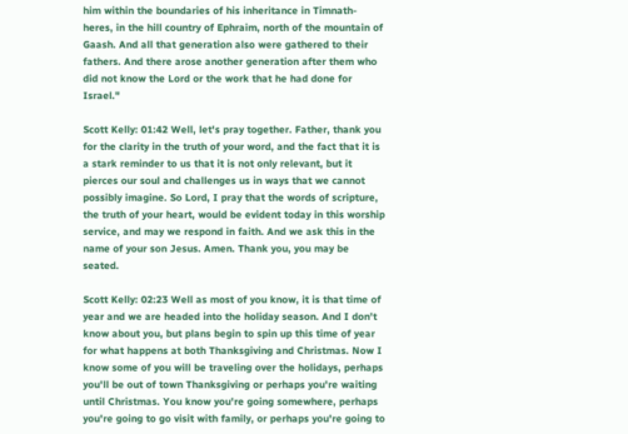him within the boundaries of his inheritance in Timnath-heres, in the hill country of Ephraim, north of the mountain of Gaash. And all that generation also were gathered to their fathers. And there arose another generation after them who did not know the Lord or the work that he had done for Israel."

Scott Kelly: 01:42 Well, let's pray together. Father, thank you for the clarity in the truth of your word, and the fact that it is a stark reminder to us that it is not only relevant, but it pierces our soul and challenges us in ways that we cannot possibly imagine. So Lord, I pray that the words of scripture, the truth of your heart, would be evident today in this worship service, and may we respond in faith. And we ask this in the name of your son Jesus. Amen. Thank you, you may be seated.

Scott Kelly: 02:23 Well as most of you know, it is that time of year and we are headed into the holiday season. And I don't know about you, but plans begin to spin up this time of year for what happens at both Thanksgiving and Christmas. Now I know some of you will be traveling over the holidays, perhaps you'll be out of town Thanksgiving or perhaps you're waiting until Christmas. You know you're going somewhere, perhaps you're going to go visit with family, or perhaps you're going to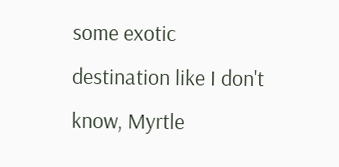some exotic destination like I don't know, Myrtle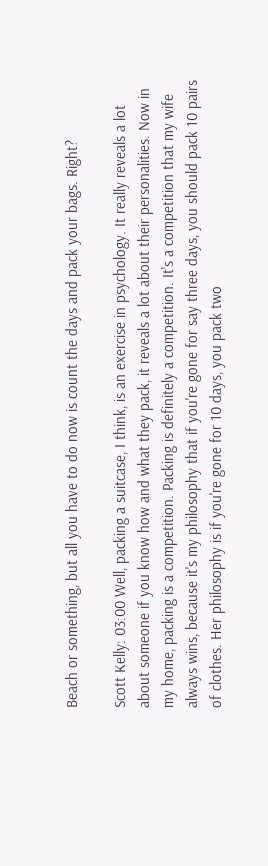Beach or something, but all you have to do now is count the days and pack your bags. Right?

Scott Kelly: 03:00 Well, packing a suitcase, I think, is an exercise in psychology. It really reveals a lot about someone if you know how and what they pack, it reveals a lot about their personalities. Now in my home, packing is a competition. Packing is definitely a competition. It's a competition that my wife always wins, because it's my philosophy that if you're gone for say three days, you should pack 10 pairs of clothes. Her philosophy is if you're gone for 10 days, you pack two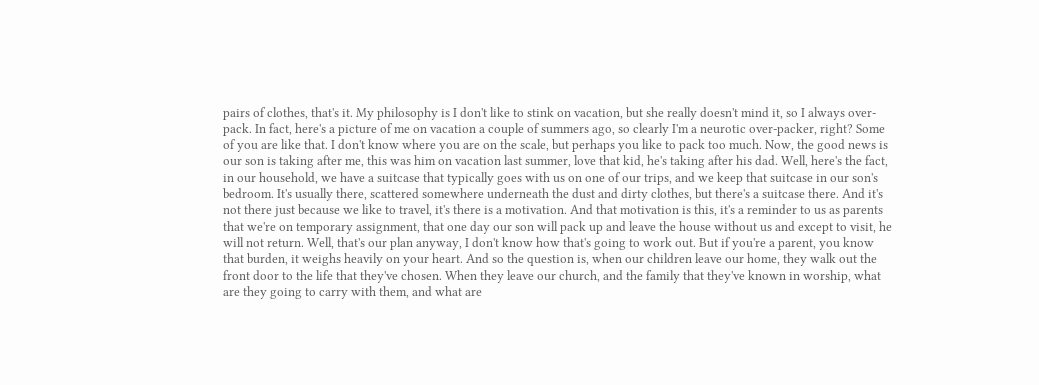pairs of clothes, that's it. My philosophy is I don't like to stink on vacation, but she really doesn't mind it, so I always over-pack. In fact, here's a picture of me on vacation a couple of summers ago, so clearly I'm a neurotic over-packer, right? Some of you are like that. I don't know where you are on the scale, but perhaps you like to pack too much. Now, the good news is our son is taking after me, this was him on vacation last summer, love that kid, he's taking after his dad. Well, here's the fact, in our household, we have a suitcase that typically goes with us on one of our trips, and we keep that suitcase in our son's bedroom. It's usually there, scattered somewhere underneath the dust and dirty clothes, but there's a suitcase there. And it's not there just because we like to travel, it's there is a motivation. And that motivation is this, it's a reminder to us as parents that we're on temporary assignment, that one day our son will pack up and leave the house without us and except to visit, he will not return. Well, that's our plan anyway, I don't know how that's going to work out. But if you're a parent, you know that burden, it weighs heavily on your heart. And so the question is, when our children leave our home, they walk out the front door to the life that they've chosen. When they leave our church, and the family that they've known in worship, what are they going to carry with them, and what are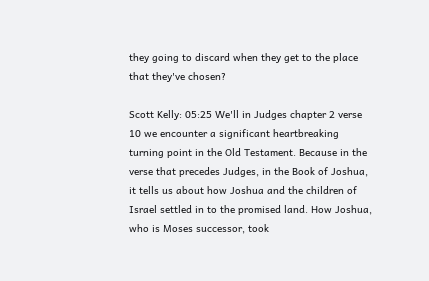they going to discard when they get to the place that they've chosen?

Scott Kelly: 05:25 We'll in Judges chapter 2 verse 10 we encounter a significant heartbreaking turning point in the Old Testament. Because in the verse that precedes Judges, in the Book of Joshua, it tells us about how Joshua and the children of Israel settled in to the promised land. How Joshua, who is Moses successor, took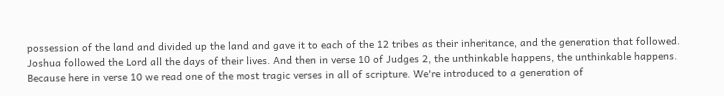possession of the land and divided up the land and gave it to each of the 12 tribes as their inheritance, and the generation that followed. Joshua followed the Lord all the days of their lives. And then in verse 10 of Judges 2, the unthinkable happens, the unthinkable happens. Because here in verse 10 we read one of the most tragic verses in all of scripture. We're introduced to a generation of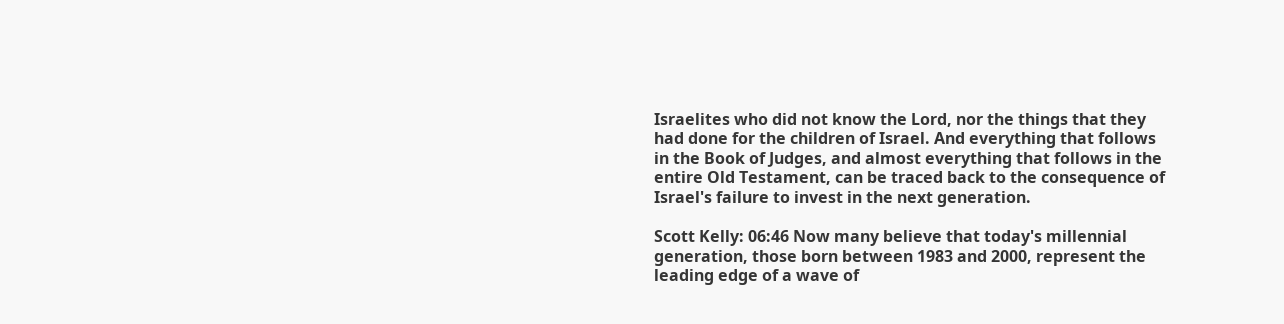Israelites who did not know the Lord, nor the things that they had done for the children of Israel. And everything that follows in the Book of Judges, and almost everything that follows in the entire Old Testament, can be traced back to the consequence of Israel's failure to invest in the next generation.

Scott Kelly: 06:46 Now many believe that today's millennial generation, those born between 1983 and 2000, represent the leading edge of a wave of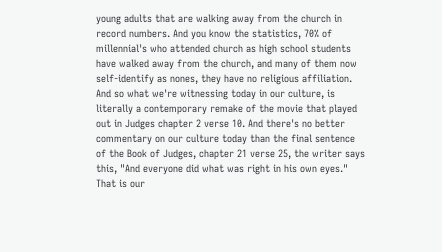young adults that are walking away from the church in record numbers. And you know the statistics, 70% of millennial's who attended church as high school students have walked away from the church, and many of them now self-identify as nones, they have no religious affiliation. And so what we're witnessing today in our culture, is literally a contemporary remake of the movie that played out in Judges chapter 2 verse 10. And there's no better commentary on our culture today than the final sentence of the Book of Judges, chapter 21 verse 25, the writer says this, "And everyone did what was right in his own eyes." That is our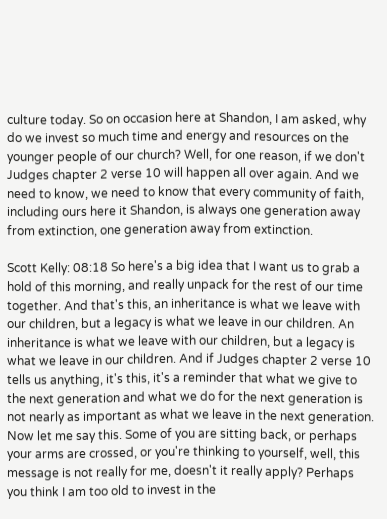culture today. So on occasion here at Shandon, I am asked, why do we invest so much time and energy and resources on the younger people of our church? Well, for one reason, if we don't Judges chapter 2 verse 10 will happen all over again. And we need to know, we need to know that every community of faith, including ours here it Shandon, is always one generation away from extinction, one generation away from extinction.

Scott Kelly: 08:18 So here's a big idea that I want us to grab a hold of this morning, and really unpack for the rest of our time together. And that's this, an inheritance is what we leave with our children, but a legacy is what we leave in our children. An inheritance is what we leave with our children, but a legacy is what we leave in our children. And if Judges chapter 2 verse 10 tells us anything, it's this, it's a reminder that what we give to the next generation and what we do for the next generation is not nearly as important as what we leave in the next generation. Now let me say this. Some of you are sitting back, or perhaps your arms are crossed, or you're thinking to yourself, well, this message is not really for me, doesn't it really apply? Perhaps you think I am too old to invest in the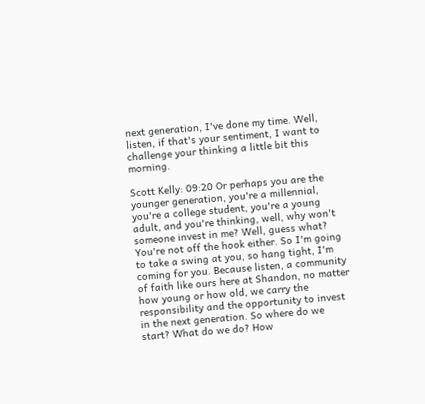next generation, I've done my time. Well, listen, if that's your sentiment, I want to challenge your thinking a little bit this morning.

Scott Kelly: 09:20 Or perhaps you are the younger generation, you're a millennial, you're a college student, you're a young adult, and you're thinking, well, why won't someone invest in me? Well, guess what? You're not off the hook either. So I'm going to take a swing at you, so hang tight, I'm coming for you. Because listen, a community of faith like ours here at Shandon, no matter how young or how old, we carry the responsibility and the opportunity to invest in the next generation. So where do we start? What do we do? How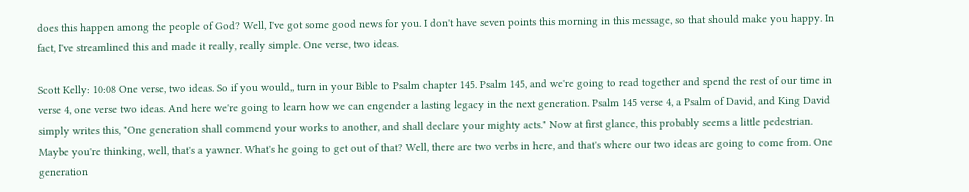does this happen among the people of God? Well, I've got some good news for you. I don't have seven points this morning in this message, so that should make you happy. In fact, I've streamlined this and made it really, really simple. One verse, two ideas.

Scott Kelly: 10:08 One verse, two ideas. So if you would,, turn in your Bible to Psalm chapter 145. Psalm 145, and we're going to read together and spend the rest of our time in verse 4, one verse two ideas. And here we're going to learn how we can engender a lasting legacy in the next generation. Psalm 145 verse 4, a Psalm of David, and King David simply writes this, "One generation shall commend your works to another, and shall declare your mighty acts." Now at first glance, this probably seems a little pedestrian. Maybe you're thinking, well, that's a yawner. What's he going to get out of that? Well, there are two verbs in here, and that's where our two ideas are going to come from. One generation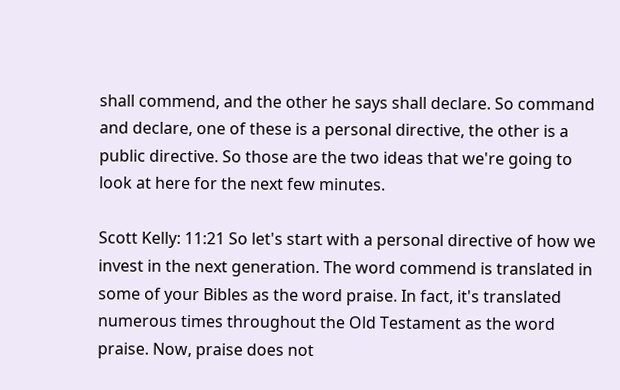shall commend, and the other he says shall declare. So command and declare, one of these is a personal directive, the other is a public directive. So those are the two ideas that we're going to look at here for the next few minutes.

Scott Kelly: 11:21 So let's start with a personal directive of how we invest in the next generation. The word commend is translated in some of your Bibles as the word praise. In fact, it's translated numerous times throughout the Old Testament as the word praise. Now, praise does not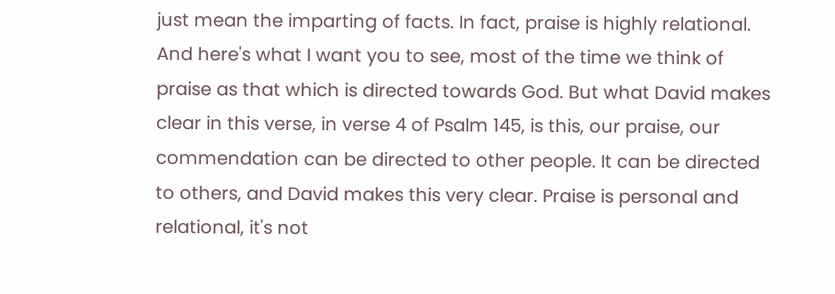just mean the imparting of facts. In fact, praise is highly relational. And here's what I want you to see, most of the time we think of praise as that which is directed towards God. But what David makes clear in this verse, in verse 4 of Psalm 145, is this, our praise, our commendation can be directed to other people. It can be directed to others, and David makes this very clear. Praise is personal and relational, it's not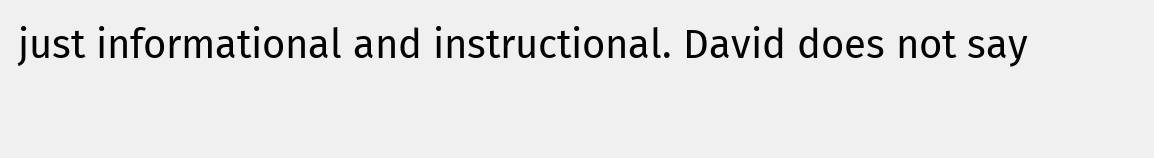just informational and instructional. David does not say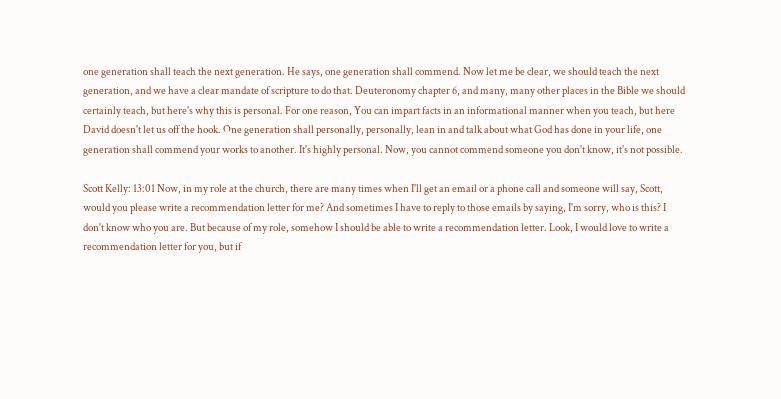one generation shall teach the next generation. He says, one generation shall commend. Now let me be clear, we should teach the next generation, and we have a clear mandate of scripture to do that. Deuteronomy chapter 6, and many, many other places in the Bible we should certainly teach, but here's why this is personal. For one reason, You can impart facts in an informational manner when you teach, but here David doesn't let us off the hook. One generation shall personally, personally, lean in and talk about what God has done in your life, one generation shall commend your works to another. It's highly personal. Now, you cannot commend someone you don't know, it's not possible.

Scott Kelly: 13:01 Now, in my role at the church, there are many times when I'll get an email or a phone call and someone will say, Scott, would you please write a recommendation letter for me? And sometimes I have to reply to those emails by saying, I'm sorry, who is this? I don't know who you are. But because of my role, somehow I should be able to write a recommendation letter. Look, I would love to write a recommendation letter for you, but if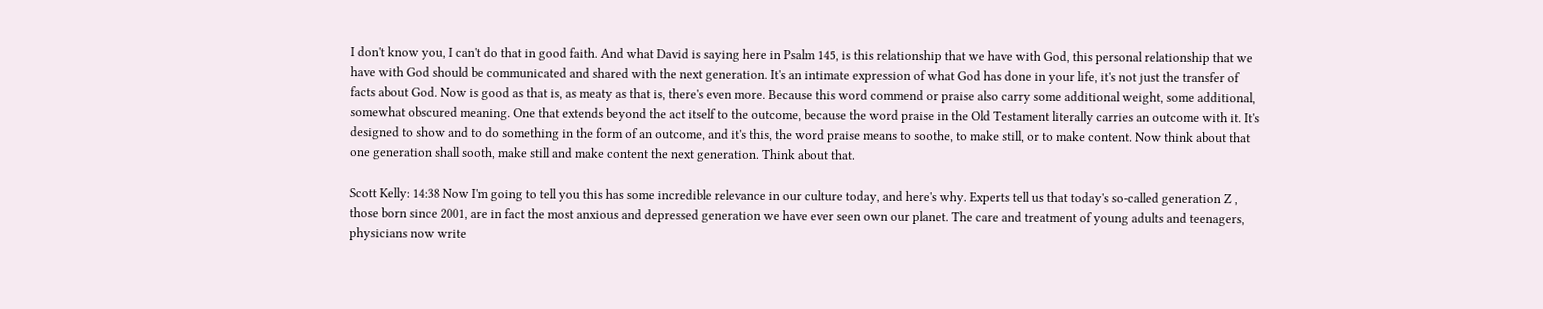I don't know you, I can't do that in good faith. And what David is saying here in Psalm 145, is this relationship that we have with God, this personal relationship that we have with God should be communicated and shared with the next generation. It's an intimate expression of what God has done in your life, it's not just the transfer of facts about God. Now is good as that is, as meaty as that is, there's even more. Because this word commend or praise also carry some additional weight, some additional, somewhat obscured meaning. One that extends beyond the act itself to the outcome, because the word praise in the Old Testament literally carries an outcome with it. It's designed to show and to do something in the form of an outcome, and it's this, the word praise means to soothe, to make still, or to make content. Now think about that one generation shall sooth, make still and make content the next generation. Think about that.

Scott Kelly: 14:38 Now I'm going to tell you this has some incredible relevance in our culture today, and here's why. Experts tell us that today's so-called generation Z , those born since 2001, are in fact the most anxious and depressed generation we have ever seen own our planet. The care and treatment of young adults and teenagers, physicians now write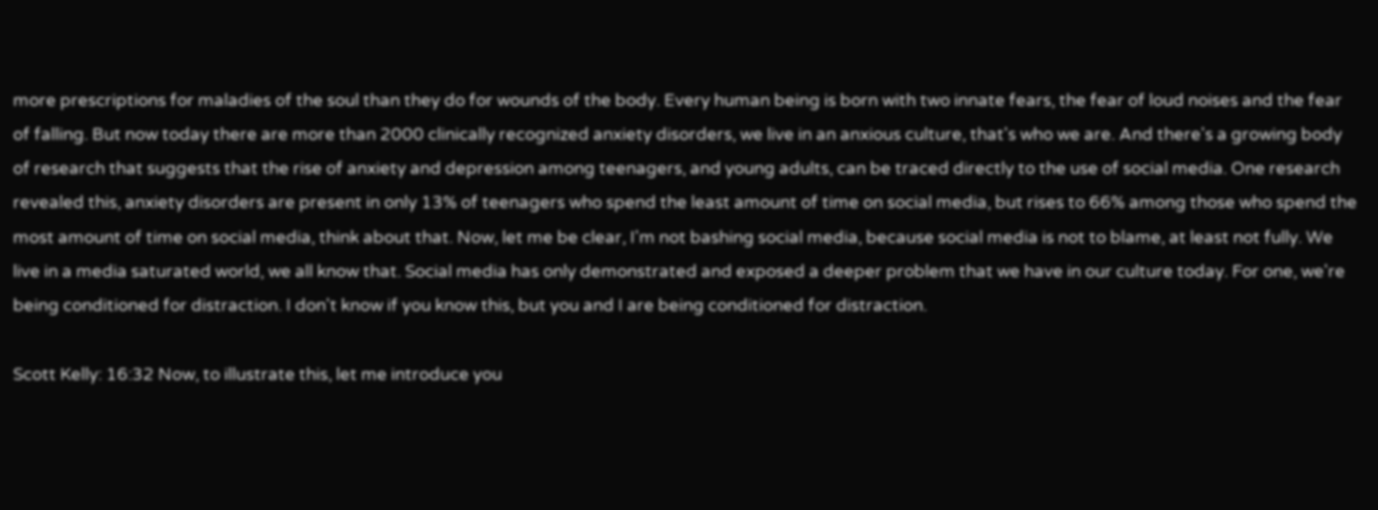more prescriptions for maladies of the soul than they do for wounds of the body. Every human being is born with two innate fears, the fear of loud noises and the fear of falling. But now today there are more than 2000 clinically recognized anxiety disorders, we live in an anxious culture, that's who we are. And there's a growing body of research that suggests that the rise of anxiety and depression among teenagers, and young adults, can be traced directly to the use of social media. One research revealed this, anxiety disorders are present in only 13% of teenagers who spend the least amount of time on social media, but rises to 66% among those who spend the most amount of time on social media, think about that. Now, let me be clear, I'm not bashing social media, because social media is not to blame, at least not fully. We live in a media saturated world, we all know that. Social media has only demonstrated and exposed a deeper problem that we have in our culture today. For one, we're being conditioned for distraction. I don't know if you know this, but you and I are being conditioned for distraction.

Scott Kelly: 16:32 Now, to illustrate this, let me introduce you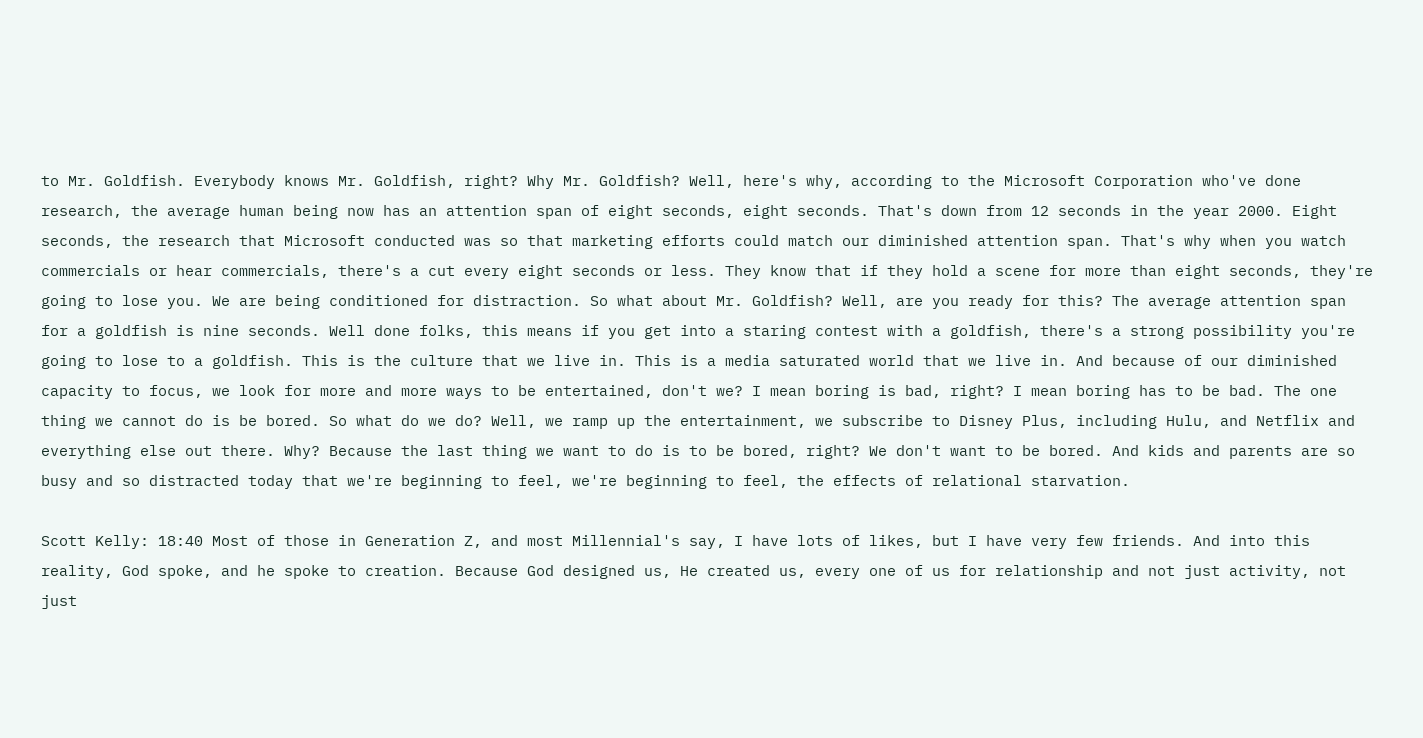to Mr. Goldfish. Everybody knows Mr. Goldfish, right? Why Mr. Goldfish? Well, here's why, according to the Microsoft Corporation who've done research, the average human being now has an attention span of eight seconds, eight seconds. That's down from 12 seconds in the year 2000. Eight seconds, the research that Microsoft conducted was so that marketing efforts could match our diminished attention span. That's why when you watch commercials or hear commercials, there's a cut every eight seconds or less. They know that if they hold a scene for more than eight seconds, they're going to lose you. We are being conditioned for distraction. So what about Mr. Goldfish? Well, are you ready for this? The average attention span for a goldfish is nine seconds. Well done folks, this means if you get into a staring contest with a goldfish, there's a strong possibility you're going to lose to a goldfish. This is the culture that we live in. This is a media saturated world that we live in. And because of our diminished capacity to focus, we look for more and more ways to be entertained, don't we? I mean boring is bad, right? I mean boring has to be bad. The one thing we cannot do is be bored. So what do we do? Well, we ramp up the entertainment, we subscribe to Disney Plus, including Hulu, and Netflix and everything else out there. Why? Because the last thing we want to do is to be bored, right? We don't want to be bored. And kids and parents are so busy and so distracted today that we're beginning to feel, we're beginning to feel, the effects of relational starvation.

Scott Kelly: 18:40 Most of those in Generation Z, and most Millennial's say, I have lots of likes, but I have very few friends. And into this reality, God spoke, and he spoke to creation. Because God designed us, He created us, every one of us for relationship and not just activity, not just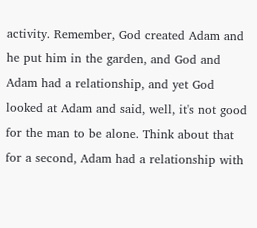activity. Remember, God created Adam and he put him in the garden, and God and Adam had a relationship, and yet God looked at Adam and said, well, it's not good for the man to be alone. Think about that for a second, Adam had a relationship with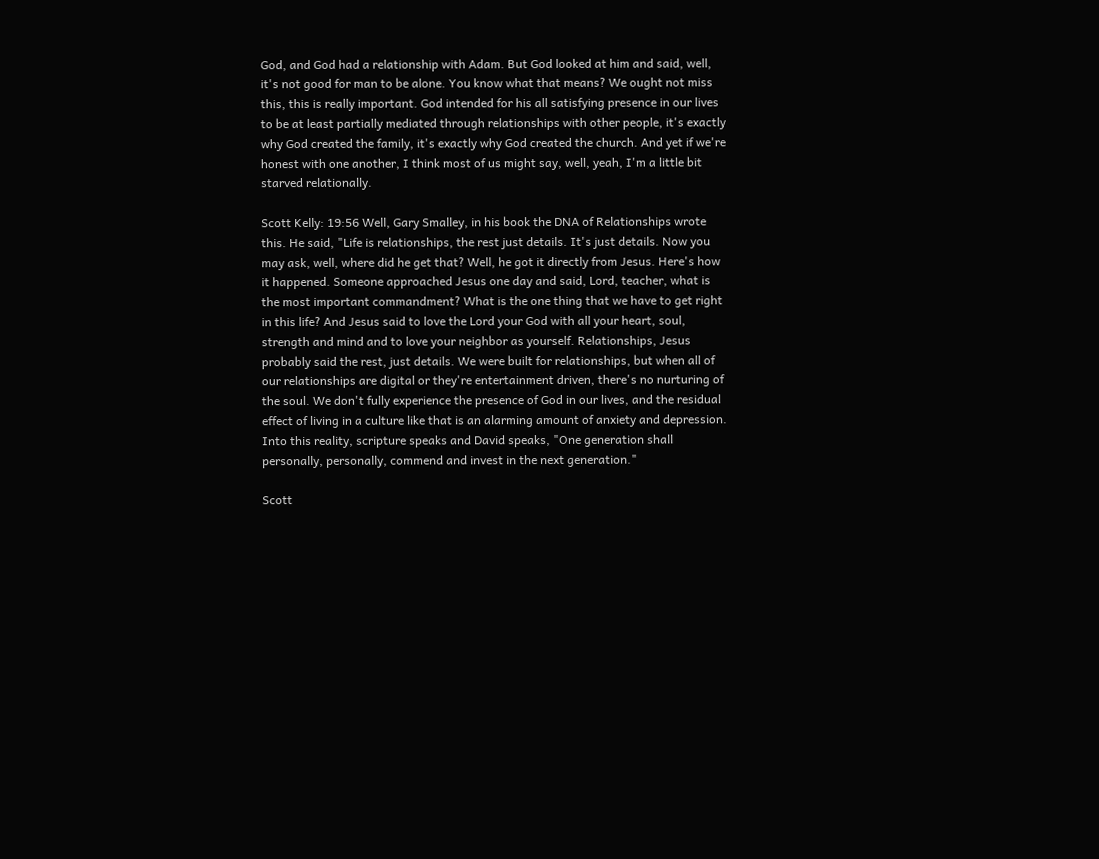God, and God had a relationship with Adam. But God looked at him and said, well, it's not good for man to be alone. You know what that means? We ought not miss this, this is really important. God intended for his all satisfying presence in our lives to be at least partially mediated through relationships with other people, it's exactly why God created the family, it's exactly why God created the church. And yet if we're honest with one another, I think most of us might say, well, yeah, I'm a little bit starved relationally.

Scott Kelly: 19:56 Well, Gary Smalley, in his book the DNA of Relationships wrote this. He said, "Life is relationships, the rest just details. It's just details. Now you may ask, well, where did he get that? Well, he got it directly from Jesus. Here's how it happened. Someone approached Jesus one day and said, Lord, teacher, what is the most important commandment? What is the one thing that we have to get right in this life? And Jesus said to love the Lord your God with all your heart, soul, strength and mind and to love your neighbor as yourself. Relationships, Jesus probably said the rest, just details. We were built for relationships, but when all of our relationships are digital or they're entertainment driven, there's no nurturing of the soul. We don't fully experience the presence of God in our lives, and the residual effect of living in a culture like that is an alarming amount of anxiety and depression. Into this reality, scripture speaks and David speaks, "One generation shall personally, personally, commend and invest in the next generation."

Scott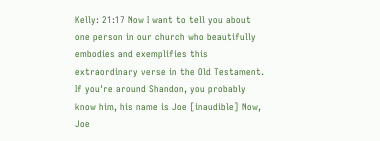Kelly: 21:17 Now I want to tell you about one person in our church who beautifully embodies and exemplifies this extraordinary verse in the Old Testament. If you're around Shandon, you probably know him, his name is Joe [inaudible] Now, Joe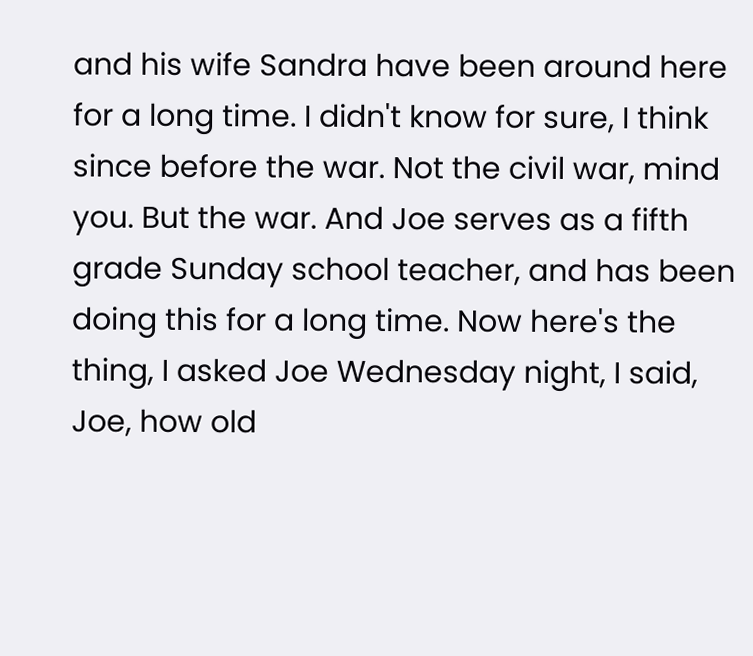and his wife Sandra have been around here for a long time. I didn't know for sure, I think since before the war. Not the civil war, mind you. But the war. And Joe serves as a fifth grade Sunday school teacher, and has been doing this for a long time. Now here's the thing, I asked Joe Wednesday night, I said, Joe, how old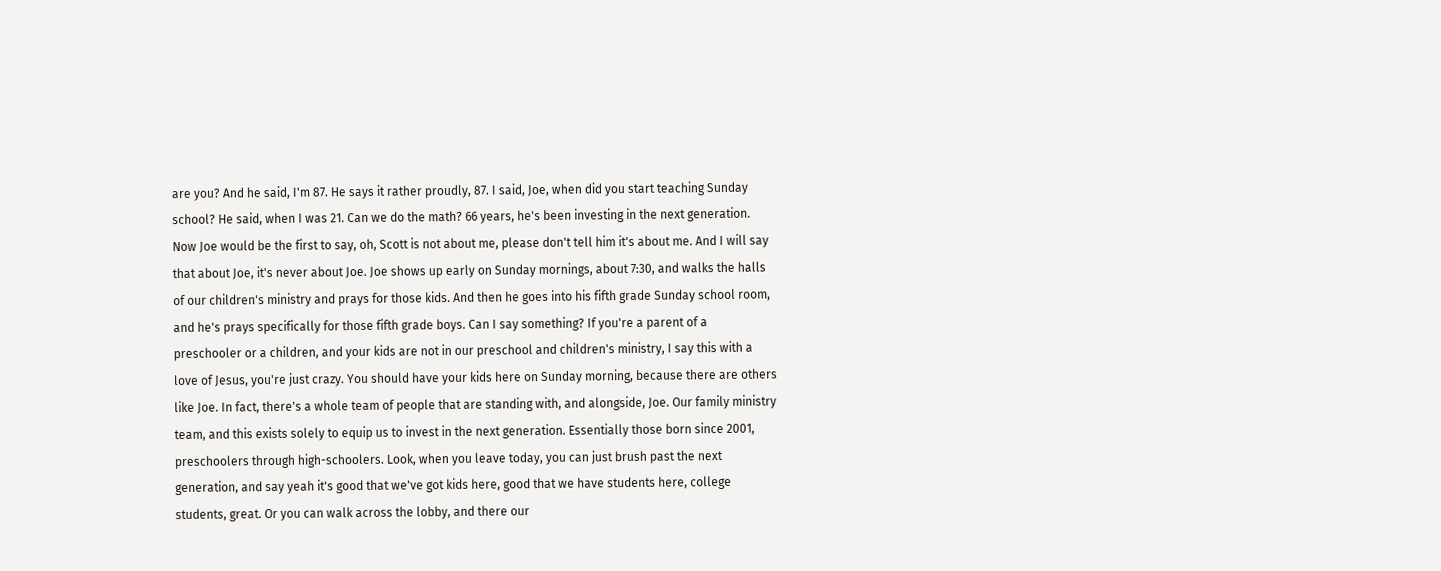are you? And he said, I'm 87. He says it rather proudly, 87. I said, Joe, when did you start teaching Sunday school? He said, when I was 21. Can we do the math? 66 years, he's been investing in the next generation. Now Joe would be the first to say, oh, Scott is not about me, please don't tell him it's about me. And I will say that about Joe, it's never about Joe. Joe shows up early on Sunday mornings, about 7:30, and walks the halls of our children's ministry and prays for those kids. And then he goes into his fifth grade Sunday school room, and he's prays specifically for those fifth grade boys. Can I say something? If you're a parent of a preschooler or a children, and your kids are not in our preschool and children's ministry, I say this with a love of Jesus, you're just crazy. You should have your kids here on Sunday morning, because there are others like Joe. In fact, there's a whole team of people that are standing with, and alongside, Joe. Our family ministry team, and this exists solely to equip us to invest in the next generation. Essentially those born since 2001, preschoolers through high-schoolers. Look, when you leave today, you can just brush past the next generation, and say yeah it's good that we've got kids here, good that we have students here, college students, great. Or you can walk across the lobby, and there our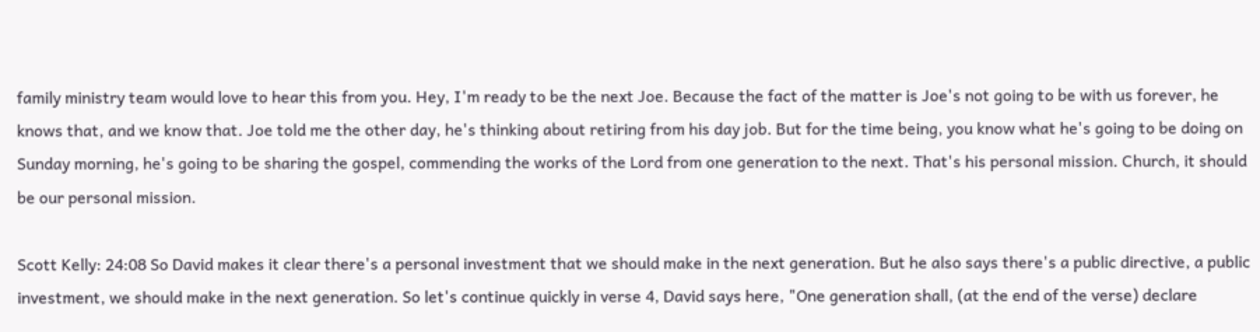family ministry team would love to hear this from you. Hey, I'm ready to be the next Joe. Because the fact of the matter is Joe's not going to be with us forever, he knows that, and we know that. Joe told me the other day, he's thinking about retiring from his day job. But for the time being, you know what he's going to be doing on Sunday morning, he's going to be sharing the gospel, commending the works of the Lord from one generation to the next. That's his personal mission. Church, it should be our personal mission.

Scott Kelly: 24:08 So David makes it clear there's a personal investment that we should make in the next generation. But he also says there's a public directive, a public investment, we should make in the next generation. So let's continue quickly in verse 4, David says here, "One generation shall, (at the end of the verse) declare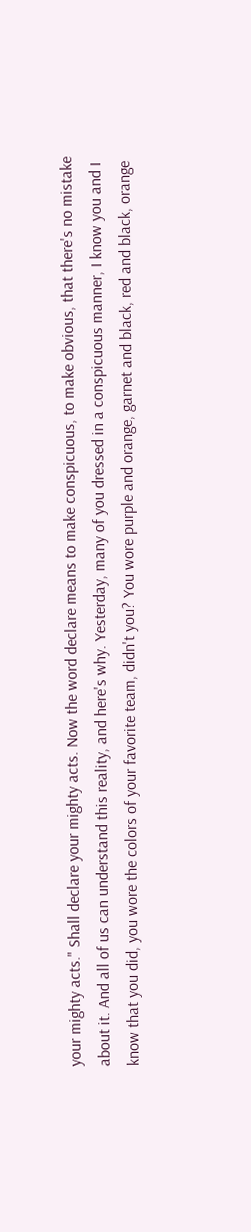your mighty acts." Shall declare your mighty acts. Now the word declare means to make conspicuous, to make obvious, that there's no mistake about it. And all of us can understand this reality, and here's why. Yesterday, many of you dressed in a conspicuous manner, I know you and I know that you did, you wore the colors of your favorite team, didn't you? You wore purple and orange, garnet and black, red and black, orange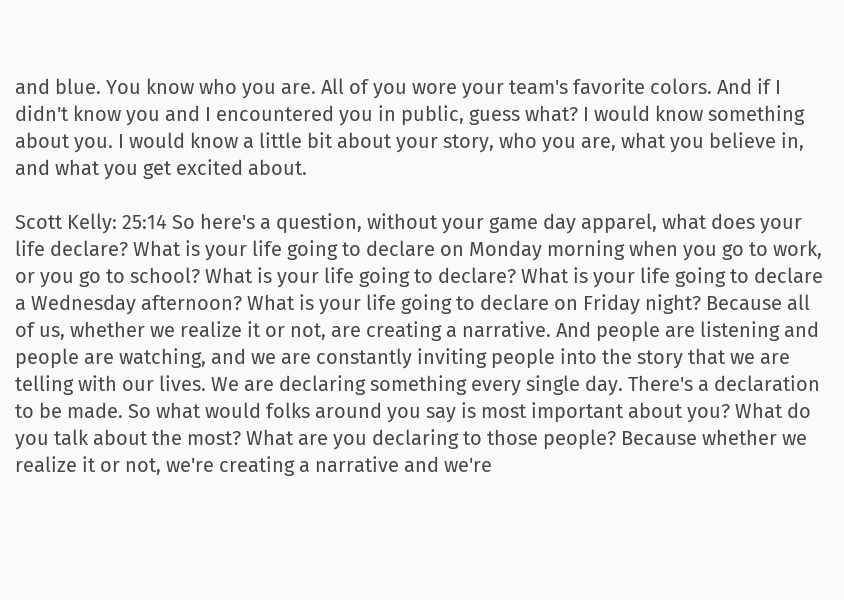and blue. You know who you are. All of you wore your team's favorite colors. And if I didn't know you and I encountered you in public, guess what? I would know something about you. I would know a little bit about your story, who you are, what you believe in, and what you get excited about.

Scott Kelly: 25:14 So here's a question, without your game day apparel, what does your life declare? What is your life going to declare on Monday morning when you go to work, or you go to school? What is your life going to declare? What is your life going to declare a Wednesday afternoon? What is your life going to declare on Friday night? Because all of us, whether we realize it or not, are creating a narrative. And people are listening and people are watching, and we are constantly inviting people into the story that we are telling with our lives. We are declaring something every single day. There's a declaration to be made. So what would folks around you say is most important about you? What do you talk about the most? What are you declaring to those people? Because whether we realize it or not, we're creating a narrative and we're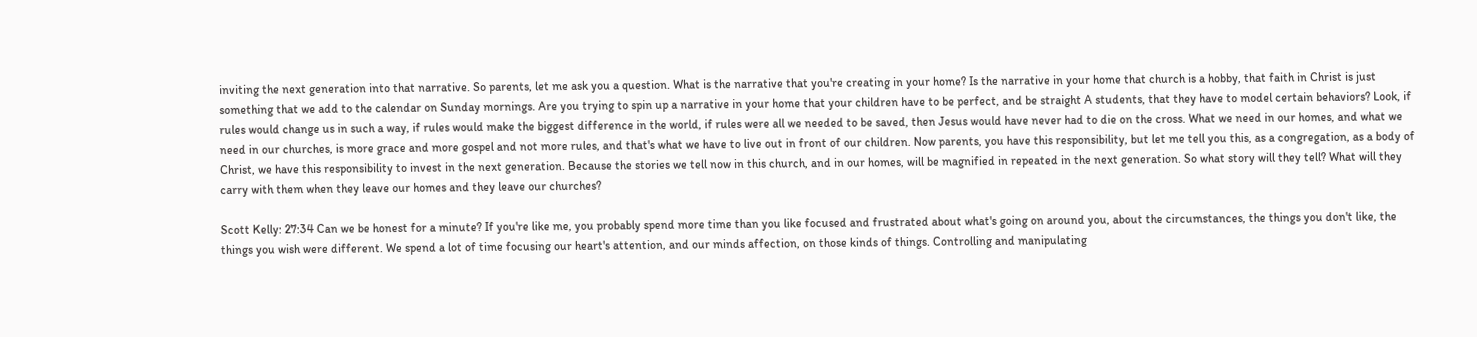inviting the next generation into that narrative. So parents, let me ask you a question. What is the narrative that you're creating in your home? Is the narrative in your home that church is a hobby, that faith in Christ is just something that we add to the calendar on Sunday mornings. Are you trying to spin up a narrative in your home that your children have to be perfect, and be straight A students, that they have to model certain behaviors? Look, if rules would change us in such a way, if rules would make the biggest difference in the world, if rules were all we needed to be saved, then Jesus would have never had to die on the cross. What we need in our homes, and what we need in our churches, is more grace and more gospel and not more rules, and that's what we have to live out in front of our children. Now parents, you have this responsibility, but let me tell you this, as a congregation, as a body of Christ, we have this responsibility to invest in the next generation. Because the stories we tell now in this church, and in our homes, will be magnified in repeated in the next generation. So what story will they tell? What will they carry with them when they leave our homes and they leave our churches?

Scott Kelly: 27:34 Can we be honest for a minute? If you're like me, you probably spend more time than you like focused and frustrated about what's going on around you, about the circumstances, the things you don't like, the things you wish were different. We spend a lot of time focusing our heart's attention, and our minds affection, on those kinds of things. Controlling and manipulating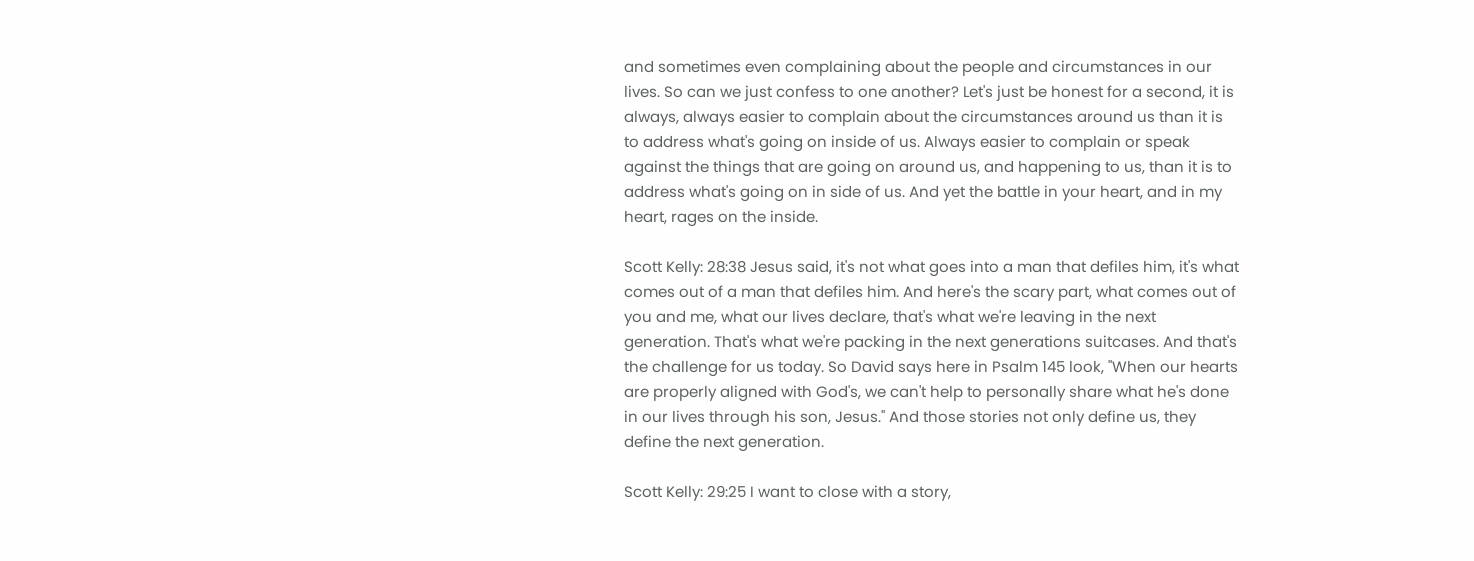and sometimes even complaining about the people and circumstances in our lives. So can we just confess to one another? Let's just be honest for a second, it is always, always easier to complain about the circumstances around us than it is to address what's going on inside of us. Always easier to complain or speak against the things that are going on around us, and happening to us, than it is to address what's going on in side of us. And yet the battle in your heart, and in my heart, rages on the inside.

Scott Kelly: 28:38 Jesus said, it's not what goes into a man that defiles him, it's what comes out of a man that defiles him. And here's the scary part, what comes out of you and me, what our lives declare, that's what we're leaving in the next generation. That's what we're packing in the next generations suitcases. And that's the challenge for us today. So David says here in Psalm 145 look, "When our hearts are properly aligned with God's, we can't help to personally share what he's done in our lives through his son, Jesus." And those stories not only define us, they define the next generation.

Scott Kelly: 29:25 I want to close with a story,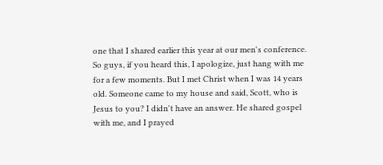one that I shared earlier this year at our men's conference. So guys, if you heard this, I apologize, just hang with me for a few moments. But I met Christ when I was 14 years old. Someone came to my house and said, Scott, who is Jesus to you? I didn't have an answer. He shared gospel with me, and I prayed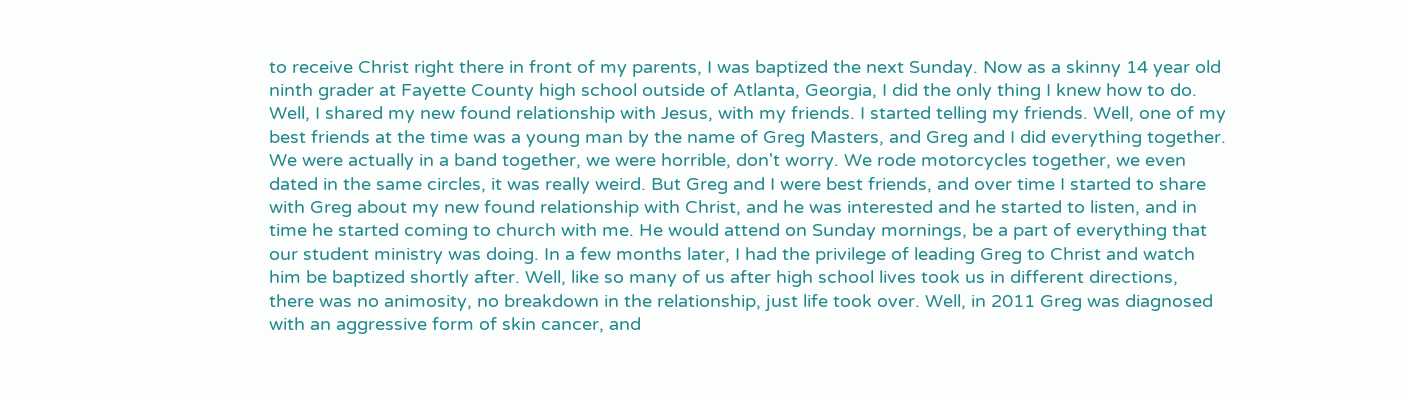to receive Christ right there in front of my parents, I was baptized the next Sunday. Now as a skinny 14 year old ninth grader at Fayette County high school outside of Atlanta, Georgia, I did the only thing I knew how to do. Well, I shared my new found relationship with Jesus, with my friends. I started telling my friends. Well, one of my best friends at the time was a young man by the name of Greg Masters, and Greg and I did everything together. We were actually in a band together, we were horrible, don't worry. We rode motorcycles together, we even dated in the same circles, it was really weird. But Greg and I were best friends, and over time I started to share with Greg about my new found relationship with Christ, and he was interested and he started to listen, and in time he started coming to church with me. He would attend on Sunday mornings, be a part of everything that our student ministry was doing. In a few months later, I had the privilege of leading Greg to Christ and watch him be baptized shortly after. Well, like so many of us after high school lives took us in different directions, there was no animosity, no breakdown in the relationship, just life took over. Well, in 2011 Greg was diagnosed with an aggressive form of skin cancer, and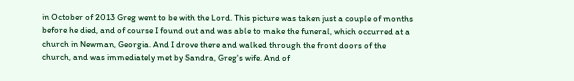in October of 2013 Greg went to be with the Lord. This picture was taken just a couple of months before he died, and of course I found out and was able to make the funeral, which occurred at a church in Newman, Georgia. And I drove there and walked through the front doors of the church, and was immediately met by Sandra, Greg's wife. And of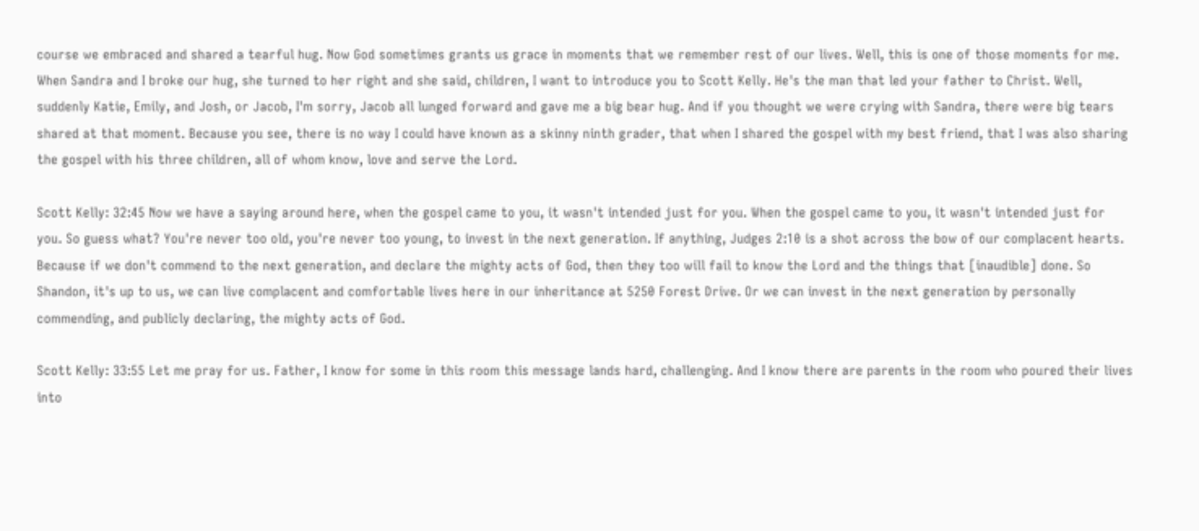course we embraced and shared a tearful hug. Now God sometimes grants us grace in moments that we remember rest of our lives. Well, this is one of those moments for me. When Sandra and I broke our hug, she turned to her right and she said, children, I want to introduce you to Scott Kelly. He's the man that led your father to Christ. Well, suddenly Katie, Emily, and Josh, or Jacob, I'm sorry, Jacob all lunged forward and gave me a big bear hug. And if you thought we were crying with Sandra, there were big tears shared at that moment. Because you see, there is no way I could have known as a skinny ninth grader, that when I shared the gospel with my best friend, that I was also sharing the gospel with his three children, all of whom know, love and serve the Lord.

Scott Kelly: 32:45 Now we have a saying around here, when the gospel came to you, it wasn't intended just for you. When the gospel came to you, it wasn't intended just for you. So guess what? You're never too old, you're never too young, to invest in the next generation. If anything, Judges 2:10 is a shot across the bow of our complacent hearts. Because if we don't commend to the next generation, and declare the mighty acts of God, then they too will fail to know the Lord and the things that [inaudible] done. So Shandon, it's up to us, we can live complacent and comfortable lives here in our inheritance at 5250 Forest Drive. Or we can invest in the next generation by personally commending, and publicly declaring, the mighty acts of God.

Scott Kelly: 33:55 Let me pray for us. Father, I know for some in this room this message lands hard, challenging. And I know there are parents in the room who poured their lives into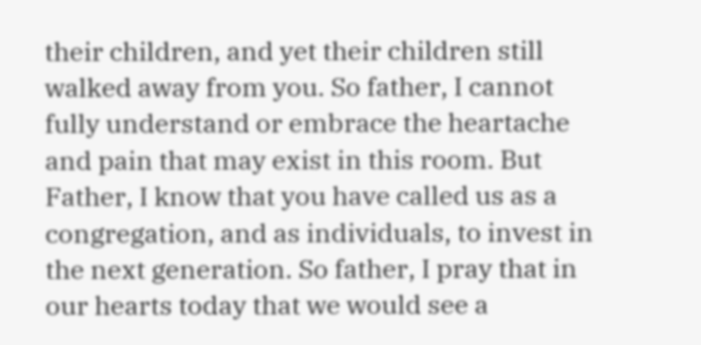their children, and yet their children still walked away from you. So father, I cannot fully understand or embrace the heartache and pain that may exist in this room. But Father, I know that you have called us as a congregation, and as individuals, to invest in the next generation. So father, I pray that in our hearts today that we would see a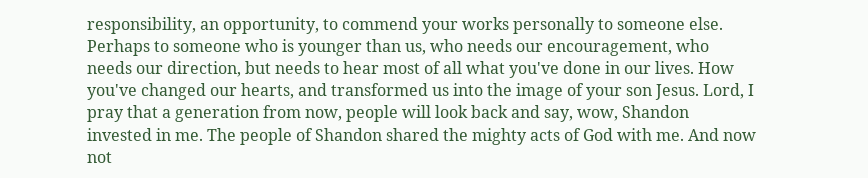responsibility, an opportunity, to commend your works personally to someone else. Perhaps to someone who is younger than us, who needs our encouragement, who needs our direction, but needs to hear most of all what you've done in our lives. How you've changed our hearts, and transformed us into the image of your son Jesus. Lord, I pray that a generation from now, people will look back and say, wow, Shandon invested in me. The people of Shandon shared the mighty acts of God with me. And now not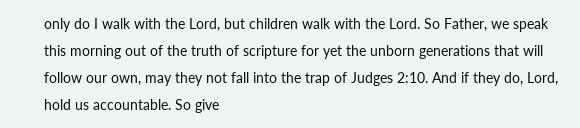only do I walk with the Lord, but children walk with the Lord. So Father, we speak this morning out of the truth of scripture for yet the unborn generations that will follow our own, may they not fall into the trap of Judges 2:10. And if they do, Lord, hold us accountable. So give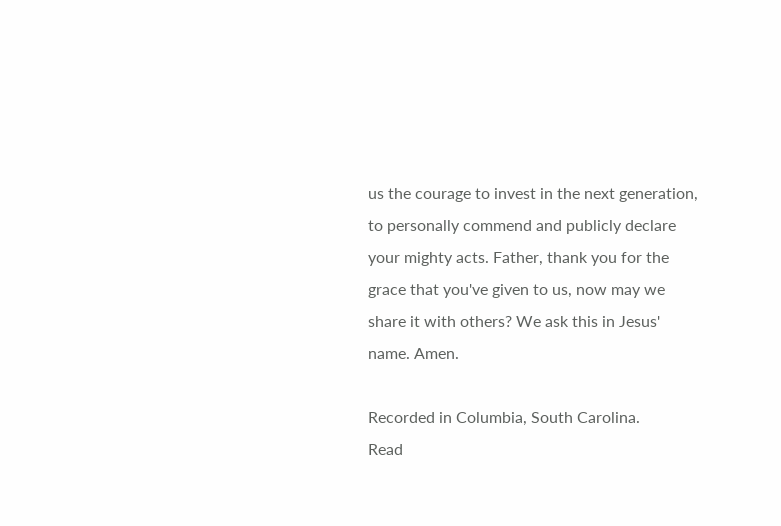us the courage to invest in the next generation, to personally commend and publicly declare your mighty acts. Father, thank you for the grace that you've given to us, now may we share it with others? We ask this in Jesus' name. Amen.

Recorded in Columbia, South Carolina.
Read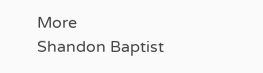More
Shandon Baptist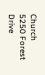Church
5250 Forest Drive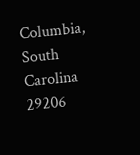Columbia, South Carolina 29206